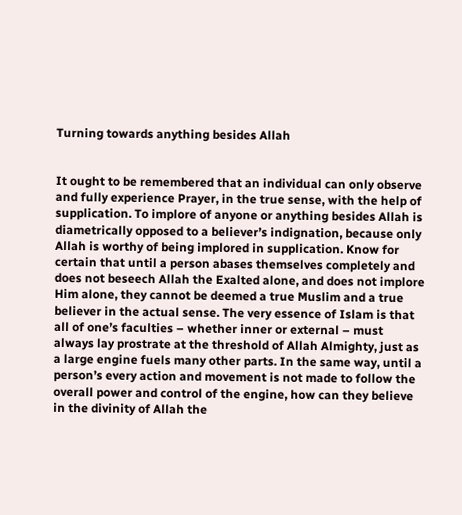Turning towards anything besides Allah


It ought to be remembered that an individual can only observe and fully experience Prayer, in the true sense, with the help of supplication. To implore of anyone or anything besides Allah is diametrically opposed to a believer’s indignation, because only Allah is worthy of being implored in supplication. Know for certain that until a person abases themselves completely and does not beseech Allah the Exalted alone, and does not implore Him alone, they cannot be deemed a true Muslim and a true believer in the actual sense. The very essence of Islam is that all of one’s faculties – whether inner or external – must always lay prostrate at the threshold of Allah Almighty, just as a large engine fuels many other parts. In the same way, until a person’s every action and movement is not made to follow the overall power and control of the engine, how can they believe in the divinity of Allah the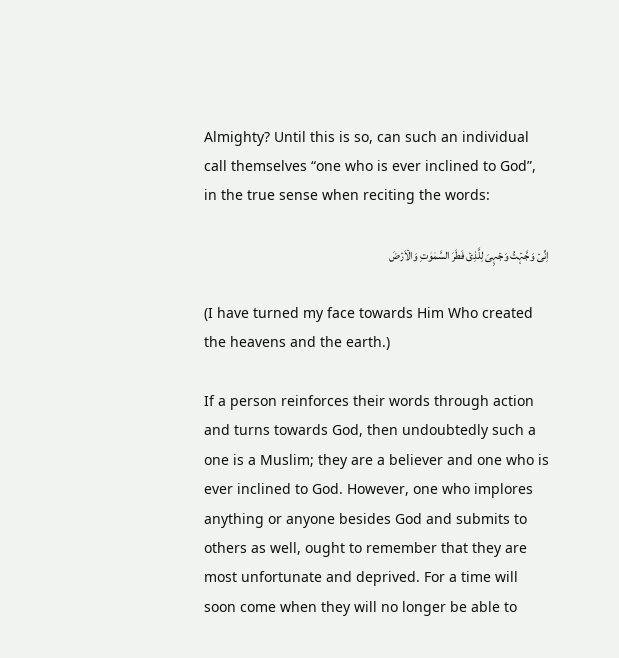Almighty? Until this is so, can such an individual call themselves “one who is ever inclined to God”, in the true sense when reciting the words:

اِنِّیۡ وَجَّہۡتُ وَجۡہِیَ لِلَّذِیۡ فَطَرَ السَّمٰوٰتِ وَالۡاَرۡضَ

(I have turned my face towards Him Who created the heavens and the earth.)

If a person reinforces their words through action and turns towards God, then undoubtedly such a one is a Muslim; they are a believer and one who is ever inclined to God. However, one who implores anything or anyone besides God and submits to others as well, ought to remember that they are most unfortunate and deprived. For a time will soon come when they will no longer be able to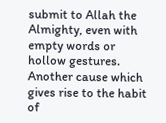submit to Allah the Almighty, even with empty words or hollow gestures. Another cause which gives rise to the habit of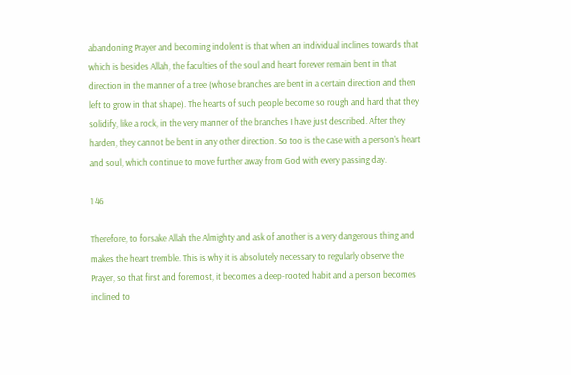abandoning Prayer and becoming indolent is that when an individual inclines towards that which is besides Allah, the faculties of the soul and heart forever remain bent in that direction in the manner of a tree (whose branches are bent in a certain direction and then left to grow in that shape). The hearts of such people become so rough and hard that they solidify, like a rock, in the very manner of the branches I have just described. After they harden, they cannot be bent in any other direction. So too is the case with a person’s heart and soul, which continue to move further away from God with every passing day.

1 46

Therefore, to forsake Allah the Almighty and ask of another is a very dangerous thing and makes the heart tremble. This is why it is absolutely necessary to regularly observe the Prayer, so that first and foremost, it becomes a deep-rooted habit and a person becomes inclined to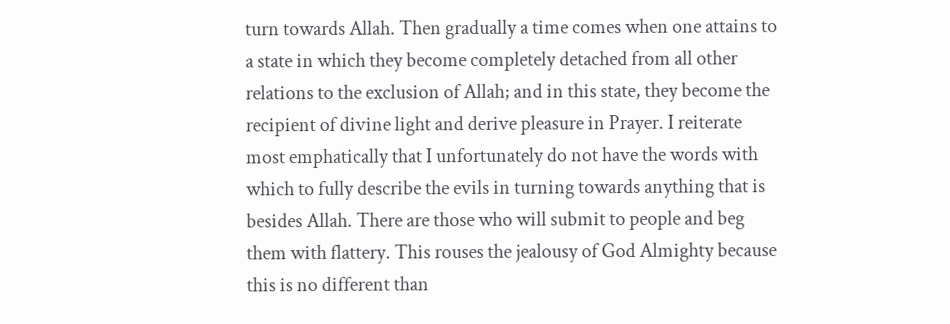turn towards Allah. Then gradually a time comes when one attains to a state in which they become completely detached from all other relations to the exclusion of Allah; and in this state, they become the recipient of divine light and derive pleasure in Prayer. I reiterate most emphatically that I unfortunately do not have the words with which to fully describe the evils in turning towards anything that is besides Allah. There are those who will submit to people and beg them with flattery. This rouses the jealousy of God Almighty because this is no different than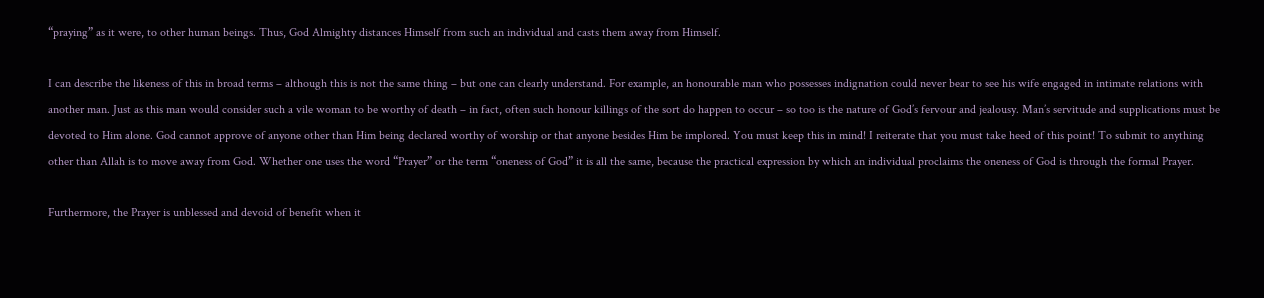“praying” as it were, to other human beings. Thus, God Almighty distances Himself from such an individual and casts them away from Himself.

I can describe the likeness of this in broad terms – although this is not the same thing – but one can clearly understand. For example, an honourable man who possesses indignation could never bear to see his wife engaged in intimate relations with another man. Just as this man would consider such a vile woman to be worthy of death – in fact, often such honour killings of the sort do happen to occur – so too is the nature of God’s fervour and jealousy. Man’s servitude and supplications must be devoted to Him alone. God cannot approve of anyone other than Him being declared worthy of worship or that anyone besides Him be implored. You must keep this in mind! I reiterate that you must take heed of this point! To submit to anything other than Allah is to move away from God. Whether one uses the word “Prayer” or the term “oneness of God” it is all the same, because the practical expression by which an individual proclaims the oneness of God is through the formal Prayer.

Furthermore, the Prayer is unblessed and devoid of benefit when it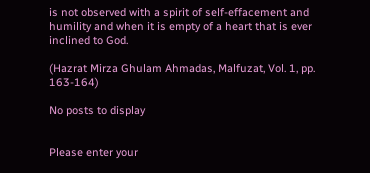is not observed with a spirit of self-effacement and humility and when it is empty of a heart that is ever inclined to God.

(Hazrat Mirza Ghulam Ahmadas, Malfuzat, Vol. 1, pp. 163-164)

No posts to display


Please enter your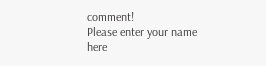comment!
Please enter your name here